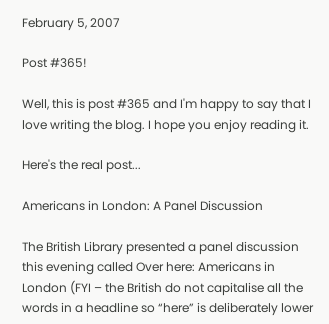February 5, 2007

Post #365!

Well, this is post #365 and I'm happy to say that I love writing the blog. I hope you enjoy reading it.

Here's the real post...

Americans in London: A Panel Discussion

The British Library presented a panel discussion this evening called Over here: Americans in London (FYI – the British do not capitalise all the words in a headline so “here” is deliberately lower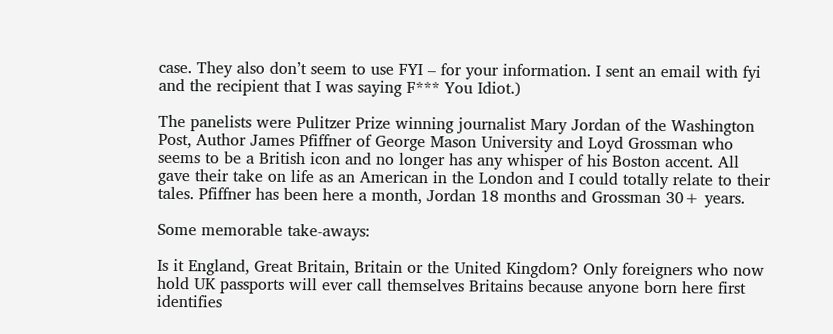case. They also don’t seem to use FYI – for your information. I sent an email with fyi and the recipient that I was saying F*** You Idiot.)

The panelists were Pulitzer Prize winning journalist Mary Jordan of the Washington Post, Author James Pfiffner of George Mason University and Loyd Grossman who seems to be a British icon and no longer has any whisper of his Boston accent. All gave their take on life as an American in the London and I could totally relate to their tales. Pfiffner has been here a month, Jordan 18 months and Grossman 30+ years.

Some memorable take-aways:

Is it England, Great Britain, Britain or the United Kingdom? Only foreigners who now hold UK passports will ever call themselves Britains because anyone born here first identifies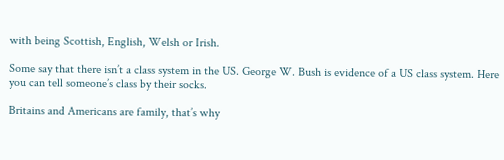with being Scottish, English, Welsh or Irish.

Some say that there isn’t a class system in the US. George W. Bush is evidence of a US class system. Here you can tell someone’s class by their socks.

Britains and Americans are family, that’s why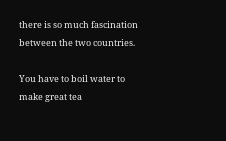there is so much fascination between the two countries.

You have to boil water to make great tea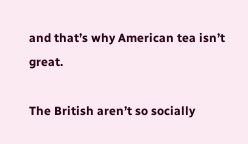and that’s why American tea isn’t great.

The British aren’t so socially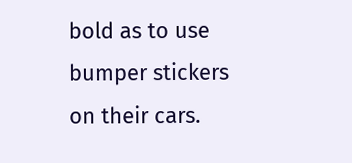bold as to use bumper stickers on their cars.